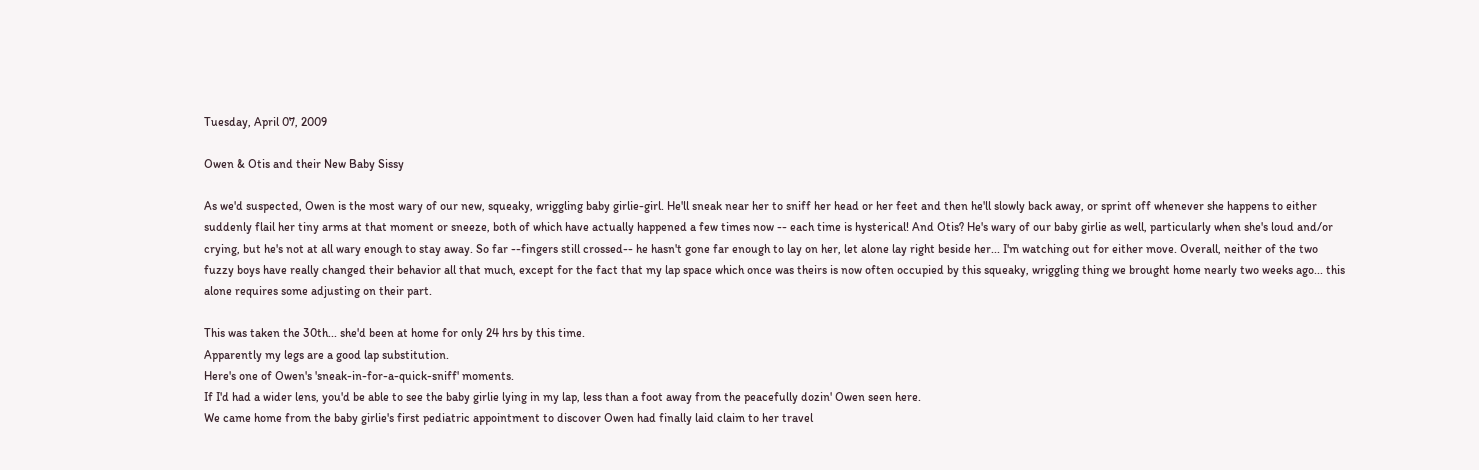Tuesday, April 07, 2009

Owen & Otis and their New Baby Sissy

As we'd suspected, Owen is the most wary of our new, squeaky, wriggling baby girlie-girl. He'll sneak near her to sniff her head or her feet and then he'll slowly back away, or sprint off whenever she happens to either suddenly flail her tiny arms at that moment or sneeze, both of which have actually happened a few times now -- each time is hysterical! And Otis? He's wary of our baby girlie as well, particularly when she's loud and/or crying, but he's not at all wary enough to stay away. So far --fingers still crossed-- he hasn't gone far enough to lay on her, let alone lay right beside her... I'm watching out for either move. Overall, neither of the two fuzzy boys have really changed their behavior all that much, except for the fact that my lap space which once was theirs is now often occupied by this squeaky, wriggling thing we brought home nearly two weeks ago... this alone requires some adjusting on their part.

This was taken the 30th... she'd been at home for only 24 hrs by this time.
Apparently my legs are a good lap substitution.
Here's one of Owen's 'sneak-in-for-a-quick-sniff' moments.
If I'd had a wider lens, you'd be able to see the baby girlie lying in my lap, less than a foot away from the peacefully dozin' Owen seen here.
We came home from the baby girlie's first pediatric appointment to discover Owen had finally laid claim to her travel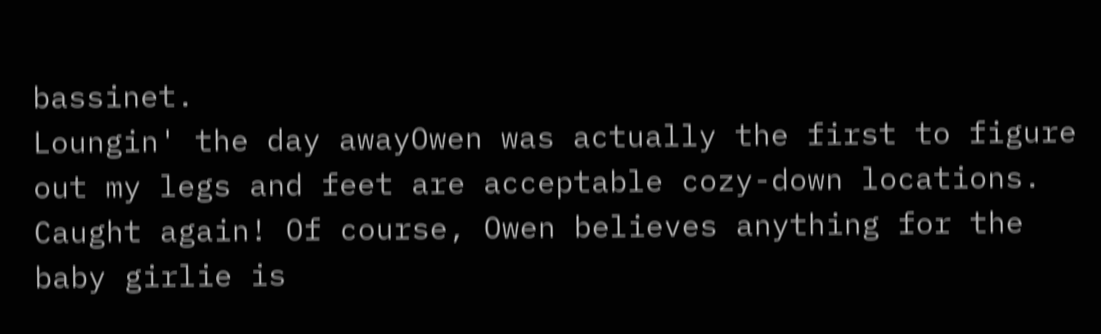bassinet.
Loungin' the day awayOwen was actually the first to figure out my legs and feet are acceptable cozy-down locations.
Caught again! Of course, Owen believes anything for the baby girlie is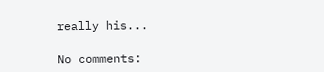really his...

No comments: